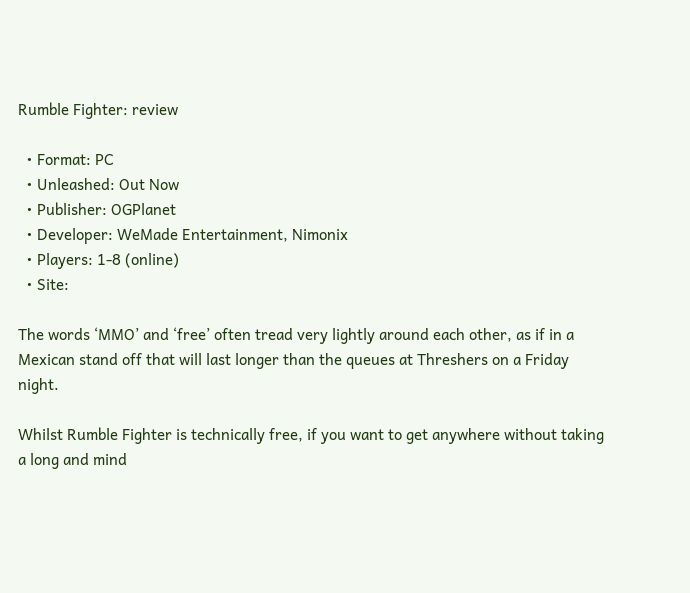Rumble Fighter: review

  • Format: PC
  • Unleashed: Out Now
  • Publisher: OGPlanet
  • Developer: WeMade Entertainment, Nimonix
  • Players: 1-8 (online)
  • Site:

The words ‘MMO’ and ‘free’ often tread very lightly around each other, as if in a Mexican stand off that will last longer than the queues at Threshers on a Friday night.

Whilst Rumble Fighter is technically free, if you want to get anywhere without taking a long and mind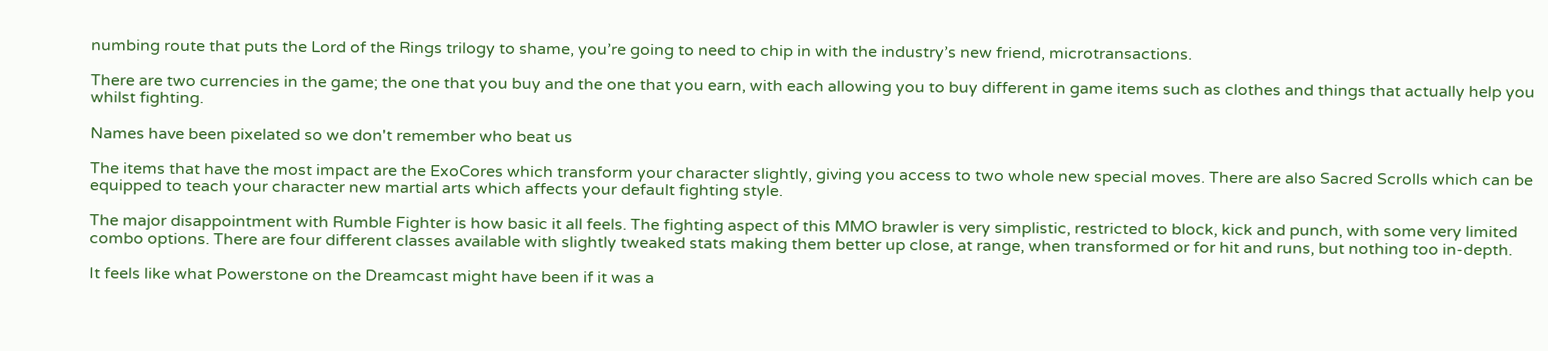numbing route that puts the Lord of the Rings trilogy to shame, you’re going to need to chip in with the industry’s new friend, microtransactions.

There are two currencies in the game; the one that you buy and the one that you earn, with each allowing you to buy different in game items such as clothes and things that actually help you whilst fighting.

Names have been pixelated so we don't remember who beat us

The items that have the most impact are the ExoCores which transform your character slightly, giving you access to two whole new special moves. There are also Sacred Scrolls which can be equipped to teach your character new martial arts which affects your default fighting style.

The major disappointment with Rumble Fighter is how basic it all feels. The fighting aspect of this MMO brawler is very simplistic, restricted to block, kick and punch, with some very limited combo options. There are four different classes available with slightly tweaked stats making them better up close, at range, when transformed or for hit and runs, but nothing too in-depth.

It feels like what Powerstone on the Dreamcast might have been if it was a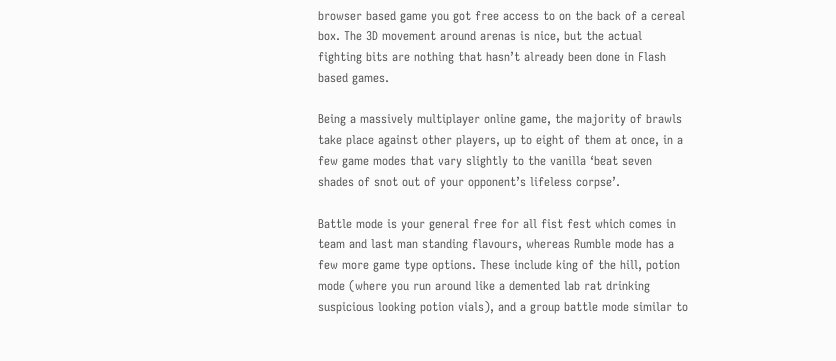browser based game you got free access to on the back of a cereal box. The 3D movement around arenas is nice, but the actual fighting bits are nothing that hasn’t already been done in Flash based games.

Being a massively multiplayer online game, the majority of brawls take place against other players, up to eight of them at once, in a few game modes that vary slightly to the vanilla ‘beat seven shades of snot out of your opponent’s lifeless corpse’.

Battle mode is your general free for all fist fest which comes in team and last man standing flavours, whereas Rumble mode has a few more game type options. These include king of the hill, potion mode (where you run around like a demented lab rat drinking suspicious looking potion vials), and a group battle mode similar to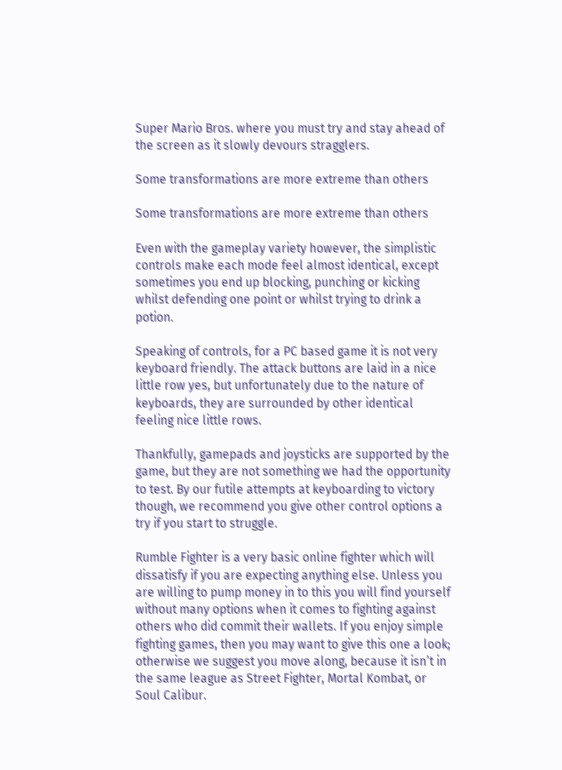Super Mario Bros. where you must try and stay ahead of the screen as it slowly devours stragglers.

Some transformations are more extreme than others

Some transformations are more extreme than others

Even with the gameplay variety however, the simplistic controls make each mode feel almost identical, except sometimes you end up blocking, punching or kicking whilst defending one point or whilst trying to drink a potion.

Speaking of controls, for a PC based game it is not very keyboard friendly. The attack buttons are laid in a nice little row yes, but unfortunately due to the nature of keyboards, they are surrounded by other identical feeling nice little rows.

Thankfully, gamepads and joysticks are supported by the game, but they are not something we had the opportunity to test. By our futile attempts at keyboarding to victory though, we recommend you give other control options a try if you start to struggle.

Rumble Fighter is a very basic online fighter which will dissatisfy if you are expecting anything else. Unless you are willing to pump money in to this you will find yourself without many options when it comes to fighting against others who did commit their wallets. If you enjoy simple fighting games, then you may want to give this one a look; otherwise we suggest you move along, because it isn’t in the same league as Street Fighter, Mortal Kombat, or Soul Calibur.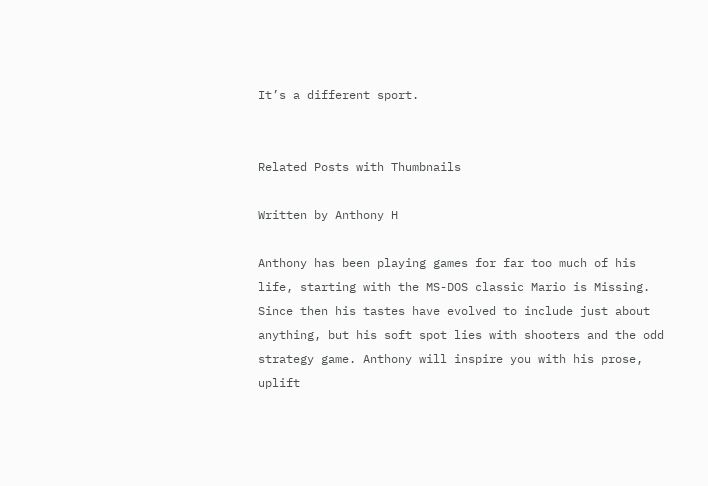It’s a different sport.


Related Posts with Thumbnails

Written by Anthony H

Anthony has been playing games for far too much of his life, starting with the MS-DOS classic Mario is Missing. Since then his tastes have evolved to include just about anything, but his soft spot lies with shooters and the odd strategy game. Anthony will inspire you with his prose, uplift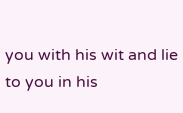you with his wit and lie to you in his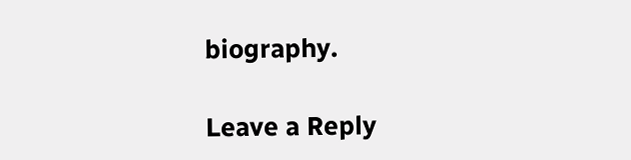biography.

Leave a Reply